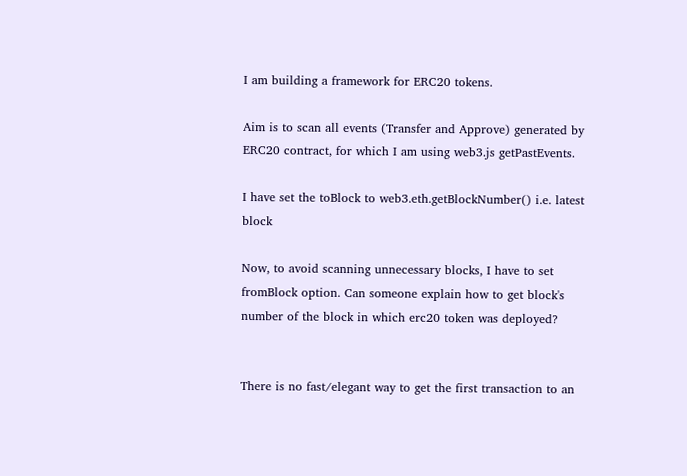I am building a framework for ERC20 tokens.

Aim is to scan all events (Transfer and Approve) generated by ERC20 contract, for which I am using web3.js getPastEvents.

I have set the toBlock to web3.eth.getBlockNumber() i.e. latest block

Now, to avoid scanning unnecessary blocks, I have to set fromBlock option. Can someone explain how to get block's number of the block in which erc20 token was deployed?


There is no fast/elegant way to get the first transaction to an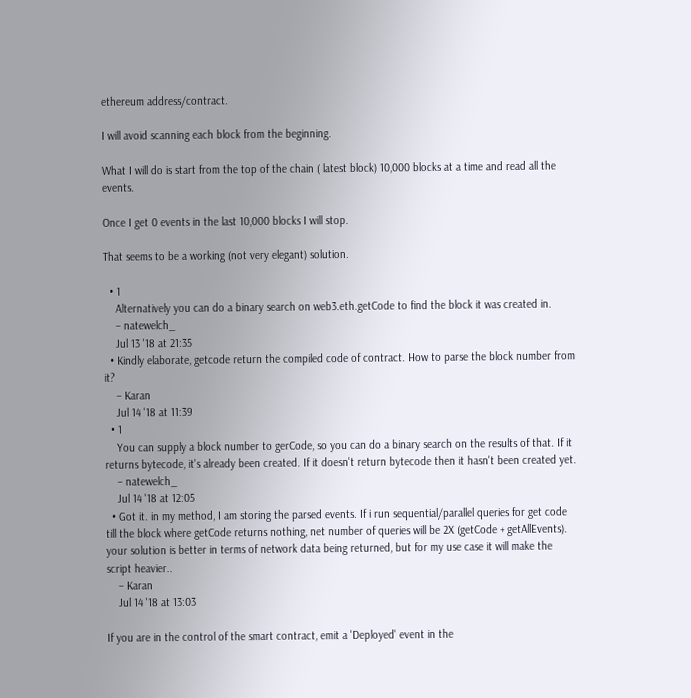ethereum address/contract.

I will avoid scanning each block from the beginning.

What I will do is start from the top of the chain ( latest block) 10,000 blocks at a time and read all the events.

Once I get 0 events in the last 10,000 blocks I will stop.

That seems to be a working (not very elegant) solution.

  • 1
    Alternatively you can do a binary search on web3.eth.getCode to find the block it was created in.
    – natewelch_
    Jul 13 '18 at 21:35
  • Kindly elaborate, getcode return the compiled code of contract. How to parse the block number from it?
    – Karan
    Jul 14 '18 at 11:39
  • 1
    You can supply a block number to gerCode, so you can do a binary search on the results of that. If it returns bytecode, it's already been created. If it doesn't return bytecode then it hasn't been created yet.
    – natewelch_
    Jul 14 '18 at 12:05
  • Got it. in my method, I am storing the parsed events. If i run sequential/parallel queries for get code till the block where getCode returns nothing, net number of queries will be 2X (getCode + getAllEvents). your solution is better in terms of network data being returned, but for my use case it will make the script heavier..
    – Karan
    Jul 14 '18 at 13:03

If you are in the control of the smart contract, emit a 'Deployed' event in the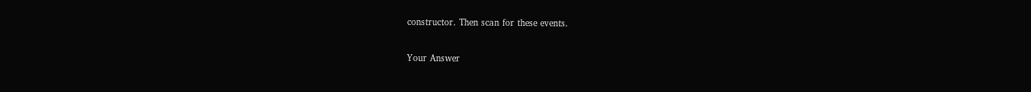constructor. Then scan for these events.

Your Answer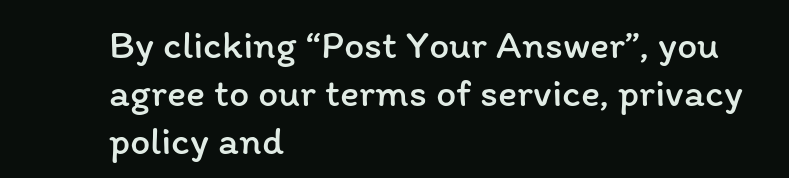By clicking “Post Your Answer”, you agree to our terms of service, privacy policy and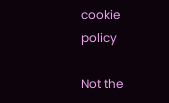cookie policy

Not the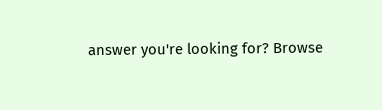answer you're looking for? Browse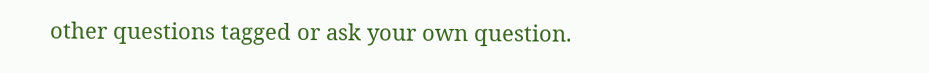other questions tagged or ask your own question.